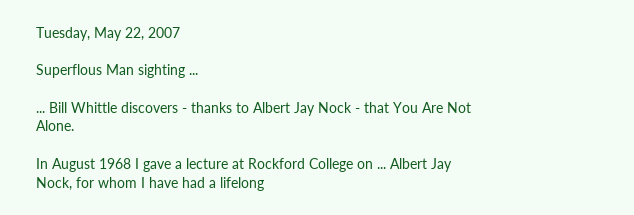Tuesday, May 22, 2007

Superflous Man sighting ...

... Bill Whittle discovers - thanks to Albert Jay Nock - that You Are Not Alone.

In August 1968 I gave a lecture at Rockford College on ... Albert Jay Nock, for whom I have had a lifelong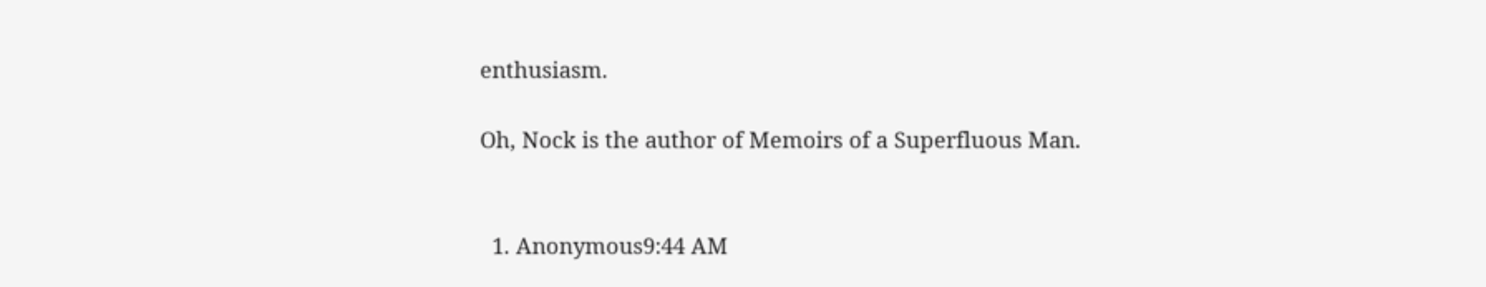enthusiasm.

Oh, Nock is the author of Memoirs of a Superfluous Man.


  1. Anonymous9:44 AM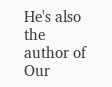He's also the author of Our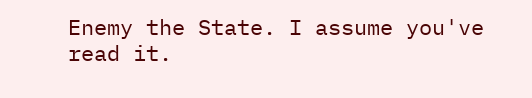Enemy the State. I assume you've read it.